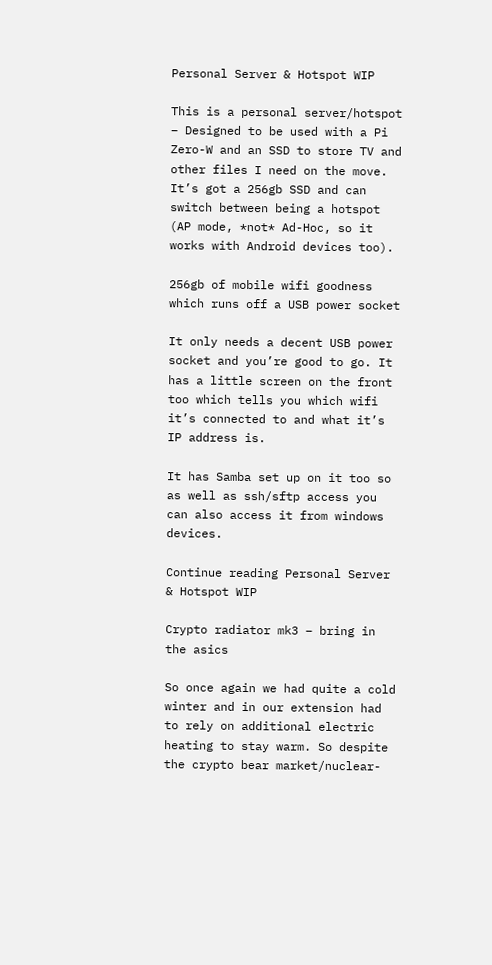Personal Server & Hotspot WIP

This is a personal server/hotspot – Designed to be used with a Pi Zero-W and an SSD to store TV and other files I need on the move. It’s got a 256gb SSD and can switch between being a hotspot (AP mode, *not* Ad-Hoc, so it works with Android devices too).

256gb of mobile wifi goodness which runs off a USB power socket

It only needs a decent USB power socket and you’re good to go. It has a little screen on the front too which tells you which wifi it’s connected to and what it’s IP address is.

It has Samba set up on it too so as well as ssh/sftp access you can also access it from windows devices.

Continue reading Personal Server & Hotspot WIP

Crypto radiator mk3 – bring in the asics

So once again we had quite a cold winter and in our extension had to rely on additional electric heating to stay warm. So despite the crypto bear market/nuclear-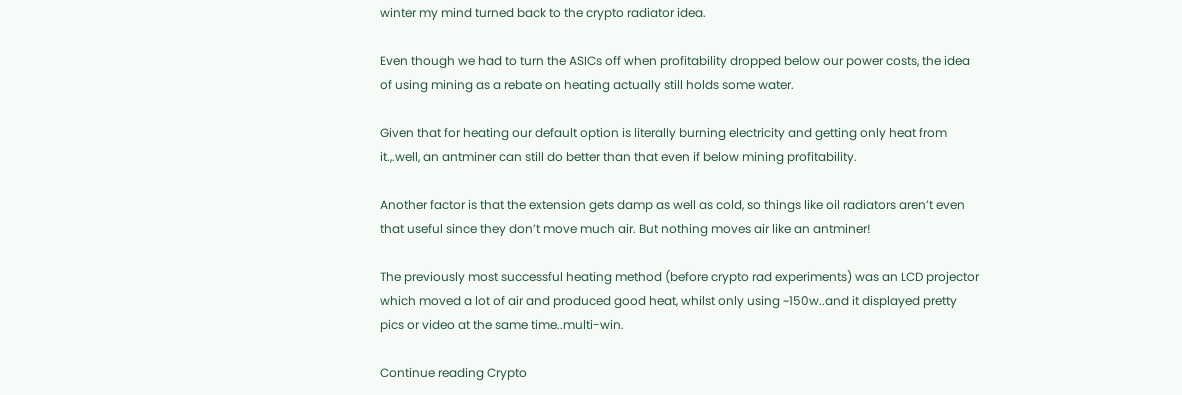winter my mind turned back to the crypto radiator idea.

Even though we had to turn the ASICs off when profitability dropped below our power costs, the idea of using mining as a rebate on heating actually still holds some water.

Given that for heating our default option is literally burning electricity and getting only heat from it.,.well, an antminer can still do better than that even if below mining profitability.

Another factor is that the extension gets damp as well as cold, so things like oil radiators aren’t even that useful since they don’t move much air. But nothing moves air like an antminer!

The previously most successful heating method (before crypto rad experiments) was an LCD projector which moved a lot of air and produced good heat, whilst only using ~150w..and it displayed pretty pics or video at the same time..multi-win.

Continue reading Crypto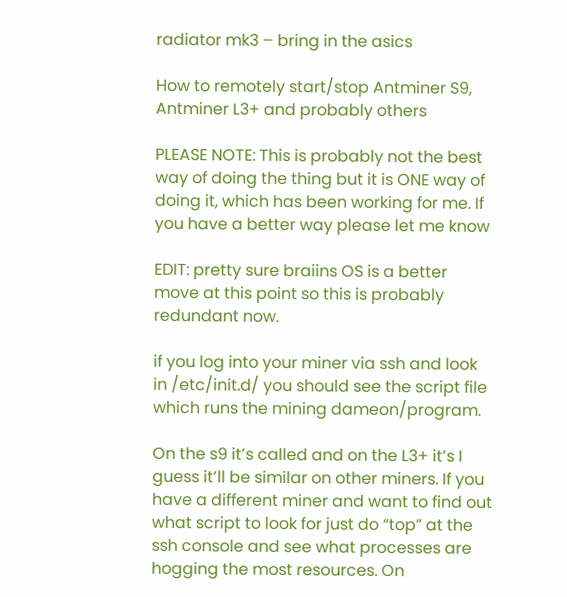radiator mk3 – bring in the asics

How to remotely start/stop Antminer S9, Antminer L3+ and probably others

PLEASE NOTE: This is probably not the best way of doing the thing but it is ONE way of doing it, which has been working for me. If you have a better way please let me know

EDIT: pretty sure braiins OS is a better move at this point so this is probably redundant now.

if you log into your miner via ssh and look in /etc/init.d/ you should see the script file which runs the mining dameon/program.

On the s9 it’s called and on the L3+ it’s I guess it’ll be similar on other miners. If you have a different miner and want to find out what script to look for just do “top” at the ssh console and see what processes are hogging the most resources. On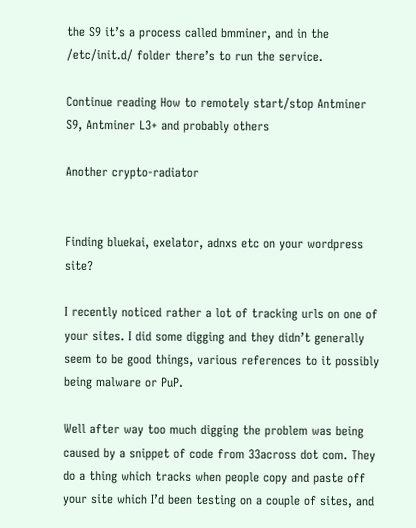the S9 it’s a process called bmminer, and in the /etc/init.d/ folder there’s to run the service.

Continue reading How to remotely start/stop Antminer S9, Antminer L3+ and probably others

Another crypto-radiator


Finding bluekai, exelator, adnxs etc on your wordpress site?

I recently noticed rather a lot of tracking urls on one of your sites. I did some digging and they didn’t generally seem to be good things, various references to it possibly being malware or PuP.

Well after way too much digging the problem was being caused by a snippet of code from 33across dot com. They do a thing which tracks when people copy and paste off your site which I’d been testing on a couple of sites, and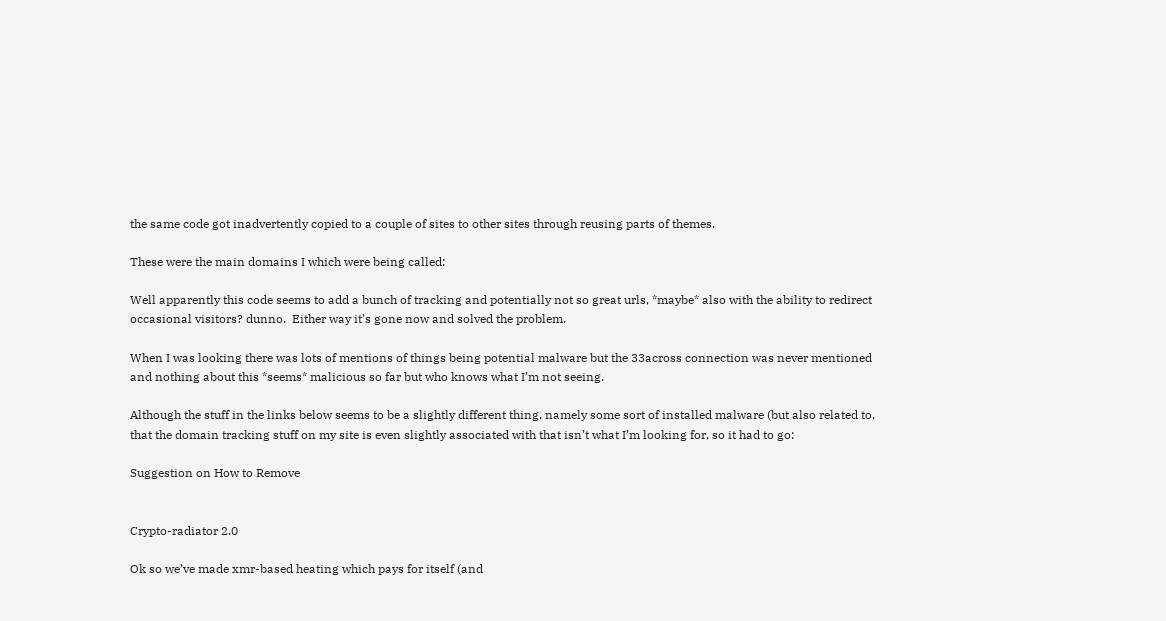the same code got inadvertently copied to a couple of sites to other sites through reusing parts of themes.

These were the main domains I which were being called:

Well apparently this code seems to add a bunch of tracking and potentially not so great urls, *maybe* also with the ability to redirect occasional visitors? dunno.  Either way it’s gone now and solved the problem.

When I was looking there was lots of mentions of things being potential malware but the 33across connection was never mentioned and nothing about this *seems* malicious so far but who knows what I’m not seeing.

Although the stuff in the links below seems to be a slightly different thing, namely some sort of installed malware (but also related to, that the domain tracking stuff on my site is even slightly associated with that isn’t what I’m looking for, so it had to go:

Suggestion on How to Remove


Crypto-radiator 2.0

Ok so we’ve made xmr-based heating which pays for itself (and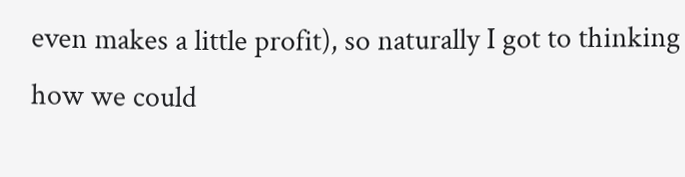even makes a little profit), so naturally I got to thinking how we could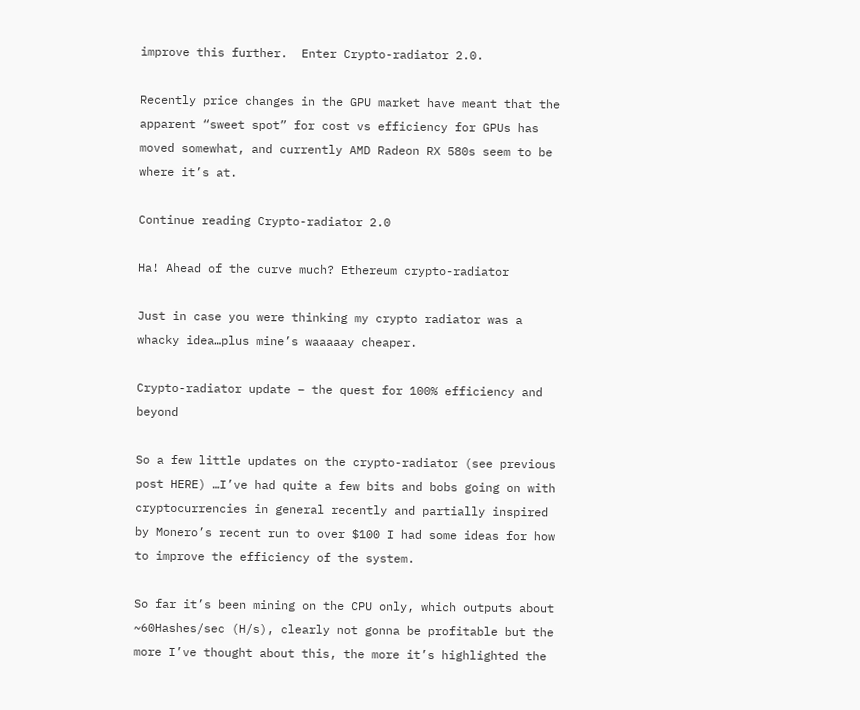improve this further.  Enter Crypto-radiator 2.0.

Recently price changes in the GPU market have meant that the apparent “sweet spot” for cost vs efficiency for GPUs has moved somewhat, and currently AMD Radeon RX 580s seem to be where it’s at.

Continue reading Crypto-radiator 2.0

Ha! Ahead of the curve much? Ethereum crypto-radiator

Just in case you were thinking my crypto radiator was a whacky idea…plus mine’s waaaaay cheaper.

Crypto-radiator update – the quest for 100% efficiency and beyond

So a few little updates on the crypto-radiator (see previous post HERE) …I’ve had quite a few bits and bobs going on with cryptocurrencies in general recently and partially inspired by Monero’s recent run to over $100 I had some ideas for how to improve the efficiency of the system.

So far it’s been mining on the CPU only, which outputs about ~60Hashes/sec (H/s), clearly not gonna be profitable but the more I’ve thought about this, the more it’s highlighted the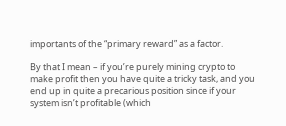importants of the “primary reward” as a factor.

By that I mean – if you’re purely mining crypto to make profit then you have quite a tricky task, and you end up in quite a precarious position since if your system isn’t profitable (which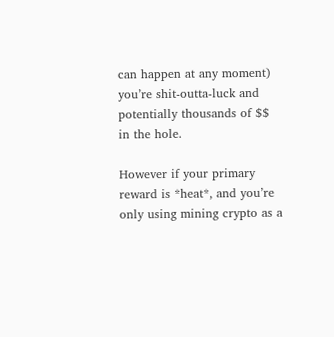can happen at any moment) you’re shit-outta-luck and potentially thousands of $$ in the hole.

However if your primary reward is *heat*, and you’re only using mining crypto as a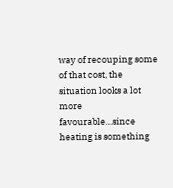way of recouping some of that cost, the situation looks a lot more favourable…since heating is something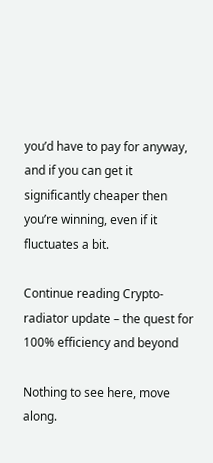you’d have to pay for anyway, and if you can get it significantly cheaper then you’re winning, even if it fluctuates a bit.

Continue reading Crypto-radiator update – the quest for 100% efficiency and beyond

Nothing to see here, move along.